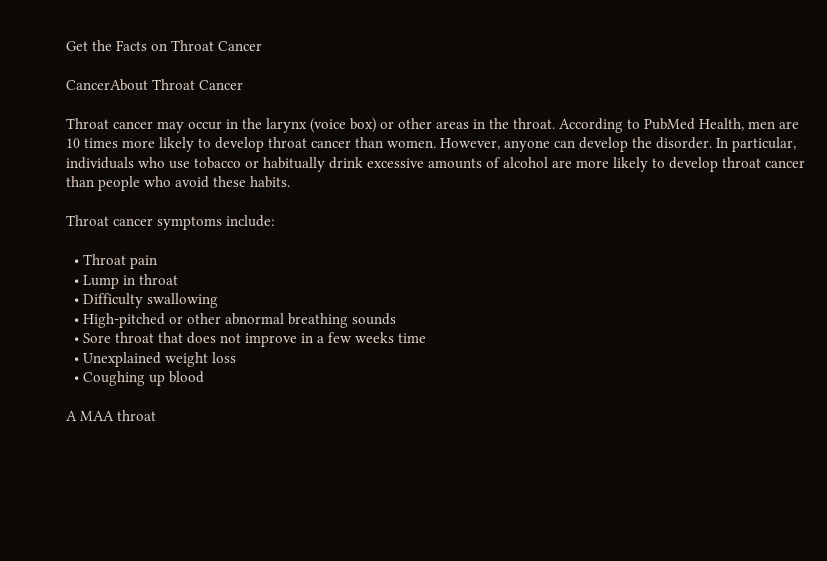Get the Facts on Throat Cancer

CancerAbout Throat Cancer

Throat cancer may occur in the larynx (voice box) or other areas in the throat. According to PubMed Health, men are 10 times more likely to develop throat cancer than women. However, anyone can develop the disorder. In particular, individuals who use tobacco or habitually drink excessive amounts of alcohol are more likely to develop throat cancer than people who avoid these habits.

Throat cancer symptoms include:

  • Throat pain
  • Lump in throat
  • Difficulty swallowing
  • High-pitched or other abnormal breathing sounds
  • Sore throat that does not improve in a few weeks time
  • Unexplained weight loss
  • Coughing up blood

A MAA throat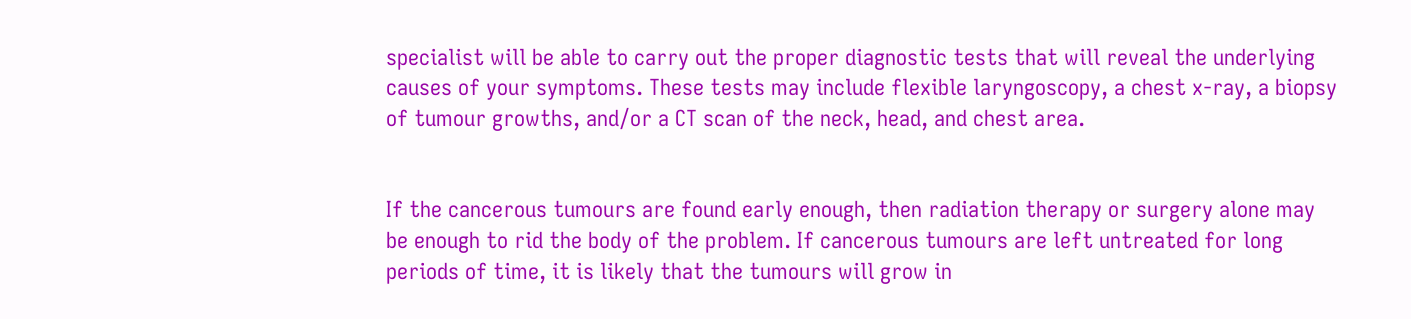specialist will be able to carry out the proper diagnostic tests that will reveal the underlying causes of your symptoms. These tests may include flexible laryngoscopy, a chest x-ray, a biopsy of tumour growths, and/or a CT scan of the neck, head, and chest area.


If the cancerous tumours are found early enough, then radiation therapy or surgery alone may be enough to rid the body of the problem. If cancerous tumours are left untreated for long periods of time, it is likely that the tumours will grow in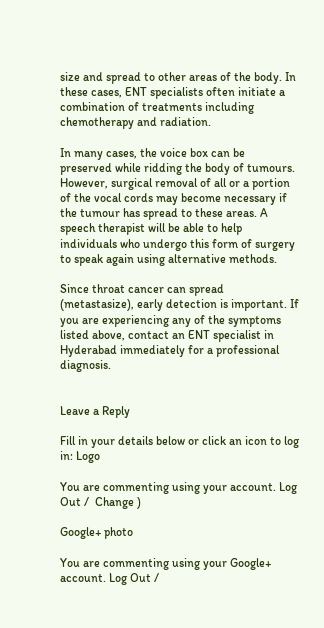size and spread to other areas of the body. In these cases, ENT specialists often initiate a combination of treatments including chemotherapy and radiation.

In many cases, the voice box can be preserved while ridding the body of tumours. However, surgical removal of all or a portion of the vocal cords may become necessary if the tumour has spread to these areas. A speech therapist will be able to help individuals who undergo this form of surgery to speak again using alternative methods.

Since throat cancer can spread (metastasize), early detection is important. If you are experiencing any of the symptoms listed above, contact an ENT specialist in Hyderabad immediately for a professional diagnosis.


Leave a Reply

Fill in your details below or click an icon to log in: Logo

You are commenting using your account. Log Out /  Change )

Google+ photo

You are commenting using your Google+ account. Log Out /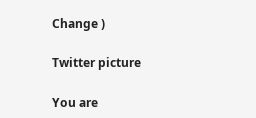Change )

Twitter picture

You are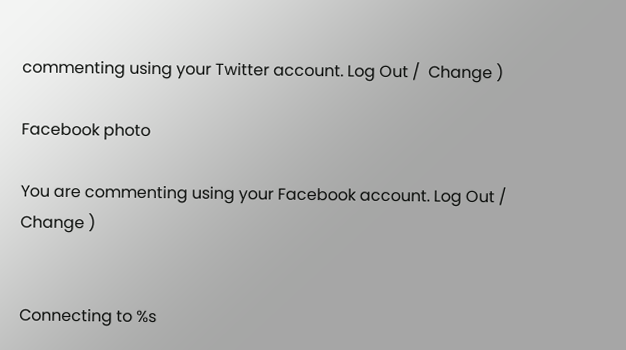commenting using your Twitter account. Log Out /  Change )

Facebook photo

You are commenting using your Facebook account. Log Out /  Change )


Connecting to %s